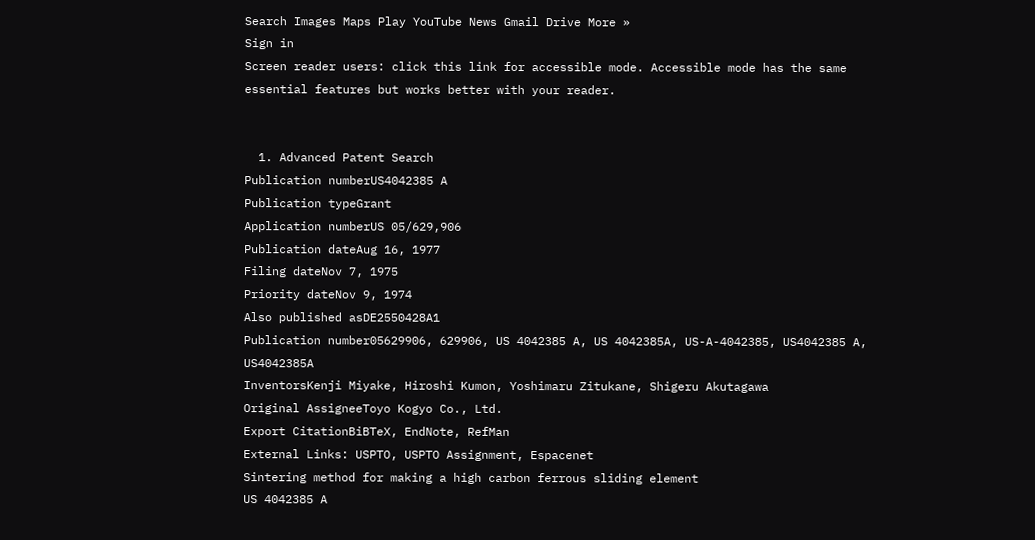Search Images Maps Play YouTube News Gmail Drive More »
Sign in
Screen reader users: click this link for accessible mode. Accessible mode has the same essential features but works better with your reader.


  1. Advanced Patent Search
Publication numberUS4042385 A
Publication typeGrant
Application numberUS 05/629,906
Publication dateAug 16, 1977
Filing dateNov 7, 1975
Priority dateNov 9, 1974
Also published asDE2550428A1
Publication number05629906, 629906, US 4042385 A, US 4042385A, US-A-4042385, US4042385 A, US4042385A
InventorsKenji Miyake, Hiroshi Kumon, Yoshimaru Zitukane, Shigeru Akutagawa
Original AssigneeToyo Kogyo Co., Ltd.
Export CitationBiBTeX, EndNote, RefMan
External Links: USPTO, USPTO Assignment, Espacenet
Sintering method for making a high carbon ferrous sliding element
US 4042385 A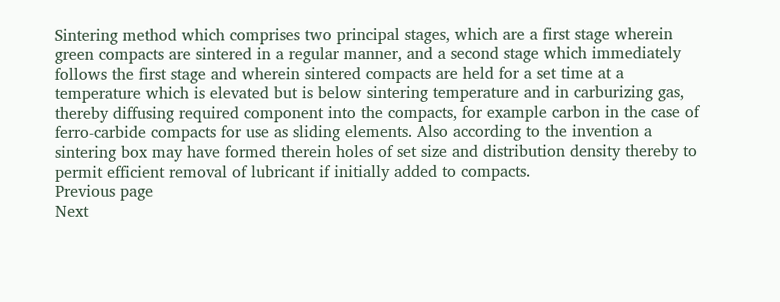Sintering method which comprises two principal stages, which are a first stage wherein green compacts are sintered in a regular manner, and a second stage which immediately follows the first stage and wherein sintered compacts are held for a set time at a temperature which is elevated but is below sintering temperature and in carburizing gas, thereby diffusing required component into the compacts, for example carbon in the case of ferro-carbide compacts for use as sliding elements. Also according to the invention a sintering box may have formed therein holes of set size and distribution density thereby to permit efficient removal of lubricant if initially added to compacts.
Previous page
Next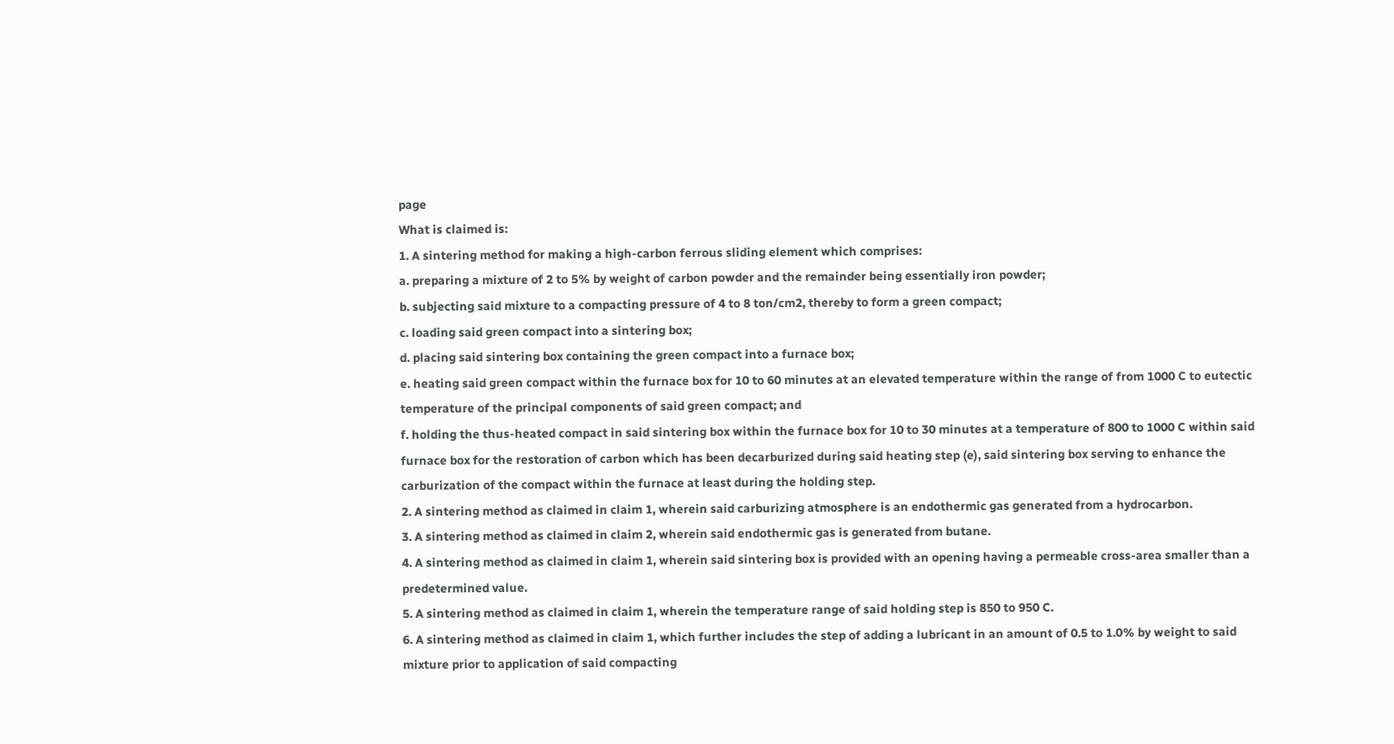page
What is claimed is:
1. A sintering method for making a high-carbon ferrous sliding element which comprises:
a. preparing a mixture of 2 to 5% by weight of carbon powder and the remainder being essentially iron powder;
b. subjecting said mixture to a compacting pressure of 4 to 8 ton/cm2, thereby to form a green compact;
c. loading said green compact into a sintering box;
d. placing said sintering box containing the green compact into a furnace box;
e. heating said green compact within the furnace box for 10 to 60 minutes at an elevated temperature within the range of from 1000 C to eutectic temperature of the principal components of said green compact; and
f. holding the thus-heated compact in said sintering box within the furnace box for 10 to 30 minutes at a temperature of 800 to 1000 C within said furnace box for the restoration of carbon which has been decarburized during said heating step (e), said sintering box serving to enhance the carburization of the compact within the furnace at least during the holding step.
2. A sintering method as claimed in claim 1, wherein said carburizing atmosphere is an endothermic gas generated from a hydrocarbon.
3. A sintering method as claimed in claim 2, wherein said endothermic gas is generated from butane.
4. A sintering method as claimed in claim 1, wherein said sintering box is provided with an opening having a permeable cross-area smaller than a predetermined value.
5. A sintering method as claimed in claim 1, wherein the temperature range of said holding step is 850 to 950 C.
6. A sintering method as claimed in claim 1, which further includes the step of adding a lubricant in an amount of 0.5 to 1.0% by weight to said mixture prior to application of said compacting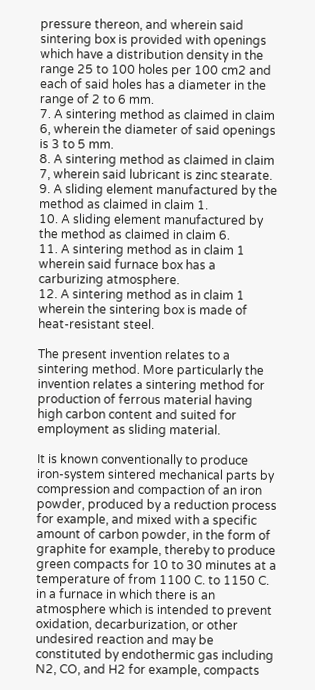pressure thereon, and wherein said sintering box is provided with openings which have a distribution density in the range 25 to 100 holes per 100 cm2 and each of said holes has a diameter in the range of 2 to 6 mm.
7. A sintering method as claimed in claim 6, wherein the diameter of said openings is 3 to 5 mm.
8. A sintering method as claimed in claim 7, wherein said lubricant is zinc stearate.
9. A sliding element manufactured by the method as claimed in claim 1.
10. A sliding element manufactured by the method as claimed in claim 6.
11. A sintering method as in claim 1 wherein said furnace box has a carburizing atmosphere.
12. A sintering method as in claim 1 wherein the sintering box is made of heat-resistant steel.

The present invention relates to a sintering method. More particularly the invention relates a sintering method for production of ferrous material having high carbon content and suited for employment as sliding material.

It is known conventionally to produce iron-system sintered mechanical parts by compression and compaction of an iron powder, produced by a reduction process for example, and mixed with a specific amount of carbon powder, in the form of graphite for example, thereby to produce green compacts for 10 to 30 minutes at a temperature of from 1100 C. to 1150 C. in a furnace in which there is an atmosphere which is intended to prevent oxidation, decarburization, or other undesired reaction and may be constituted by endothermic gas including N2, CO, and H2 for example, compacts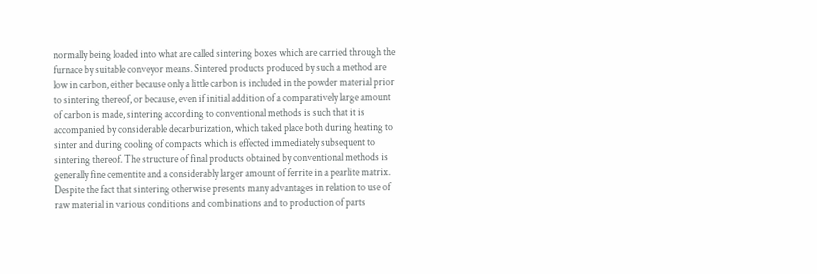normally being loaded into what are called sintering boxes which are carried through the furnace by suitable conveyor means. Sintered products produced by such a method are low in carbon, either because only a little carbon is included in the powder material prior to sintering thereof, or because, even if initial addition of a comparatively large amount of carbon is made, sintering according to conventional methods is such that it is accompanied by considerable decarburization, which taked place both during heating to sinter and during cooling of compacts which is effected immediately subsequent to sintering thereof. The structure of final products obtained by conventional methods is generally fine cementite and a considerably larger amount of ferrite in a pearlite matrix. Despite the fact that sintering otherwise presents many advantages in relation to use of raw material in various conditions and combinations and to production of parts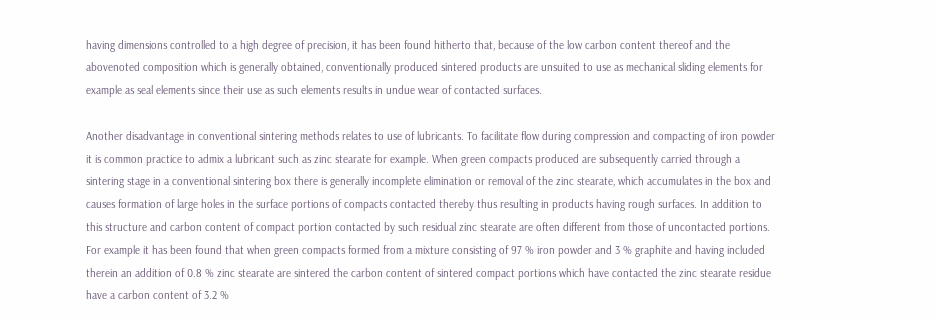having dimensions controlled to a high degree of precision, it has been found hitherto that, because of the low carbon content thereof and the abovenoted composition which is generally obtained, conventionally produced sintered products are unsuited to use as mechanical sliding elements for example as seal elements since their use as such elements results in undue wear of contacted surfaces.

Another disadvantage in conventional sintering methods relates to use of lubricants. To facilitate flow during compression and compacting of iron powder it is common practice to admix a lubricant such as zinc stearate for example. When green compacts produced are subsequently carried through a sintering stage in a conventional sintering box there is generally incomplete elimination or removal of the zinc stearate, which accumulates in the box and causes formation of large holes in the surface portions of compacts contacted thereby thus resulting in products having rough surfaces. In addition to this structure and carbon content of compact portion contacted by such residual zinc stearate are often different from those of uncontacted portions. For example it has been found that when green compacts formed from a mixture consisting of 97 % iron powder and 3 % graphite and having included therein an addition of 0.8 % zinc stearate are sintered the carbon content of sintered compact portions which have contacted the zinc stearate residue have a carbon content of 3.2 %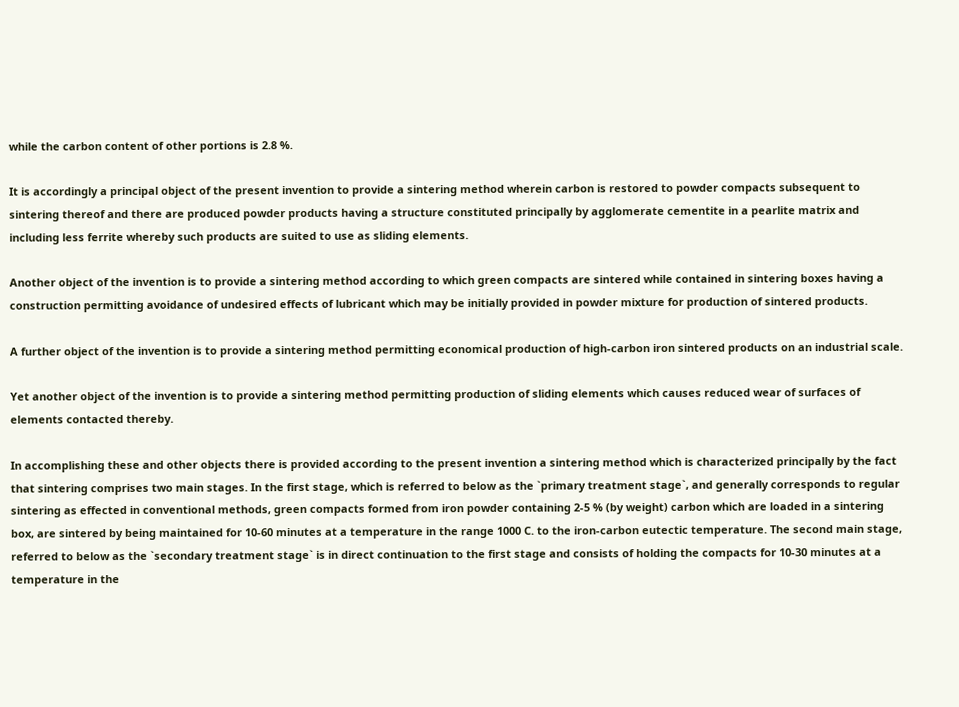while the carbon content of other portions is 2.8 %.

It is accordingly a principal object of the present invention to provide a sintering method wherein carbon is restored to powder compacts subsequent to sintering thereof and there are produced powder products having a structure constituted principally by agglomerate cementite in a pearlite matrix and including less ferrite whereby such products are suited to use as sliding elements.

Another object of the invention is to provide a sintering method according to which green compacts are sintered while contained in sintering boxes having a construction permitting avoidance of undesired effects of lubricant which may be initially provided in powder mixture for production of sintered products.

A further object of the invention is to provide a sintering method permitting economical production of high-carbon iron sintered products on an industrial scale.

Yet another object of the invention is to provide a sintering method permitting production of sliding elements which causes reduced wear of surfaces of elements contacted thereby.

In accomplishing these and other objects there is provided according to the present invention a sintering method which is characterized principally by the fact that sintering comprises two main stages. In the first stage, which is referred to below as the `primary treatment stage`, and generally corresponds to regular sintering as effected in conventional methods, green compacts formed from iron powder containing 2-5 % (by weight) carbon which are loaded in a sintering box, are sintered by being maintained for 10-60 minutes at a temperature in the range 1000 C. to the iron-carbon eutectic temperature. The second main stage, referred to below as the `secondary treatment stage` is in direct continuation to the first stage and consists of holding the compacts for 10-30 minutes at a temperature in the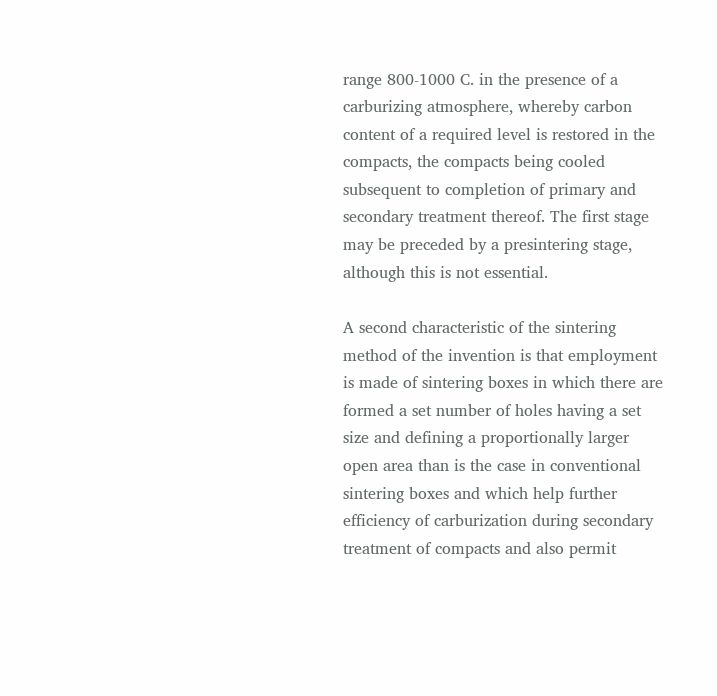range 800-1000 C. in the presence of a carburizing atmosphere, whereby carbon content of a required level is restored in the compacts, the compacts being cooled subsequent to completion of primary and secondary treatment thereof. The first stage may be preceded by a presintering stage, although this is not essential.

A second characteristic of the sintering method of the invention is that employment is made of sintering boxes in which there are formed a set number of holes having a set size and defining a proportionally larger open area than is the case in conventional sintering boxes and which help further efficiency of carburization during secondary treatment of compacts and also permit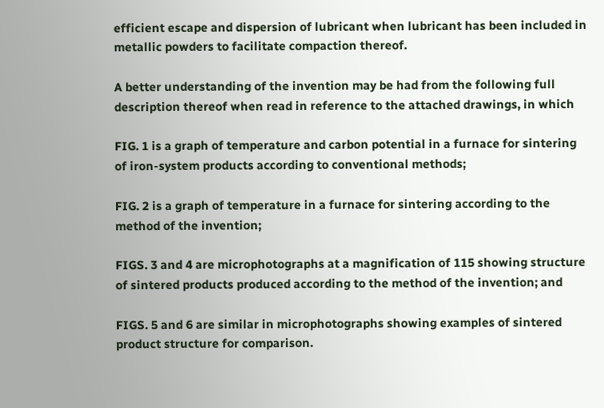efficient escape and dispersion of lubricant when lubricant has been included in metallic powders to facilitate compaction thereof.

A better understanding of the invention may be had from the following full description thereof when read in reference to the attached drawings, in which

FIG. 1 is a graph of temperature and carbon potential in a furnace for sintering of iron-system products according to conventional methods;

FIG. 2 is a graph of temperature in a furnace for sintering according to the method of the invention;

FIGS. 3 and 4 are microphotographs at a magnification of 115 showing structure of sintered products produced according to the method of the invention; and

FIGS. 5 and 6 are similar in microphotographs showing examples of sintered product structure for comparison.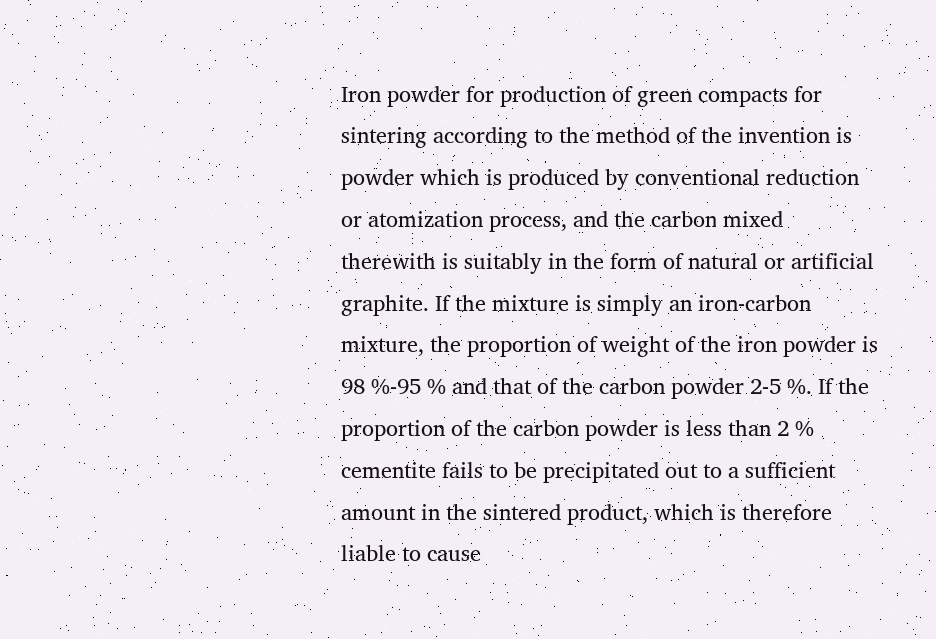Iron powder for production of green compacts for sintering according to the method of the invention is powder which is produced by conventional reduction or atomization process, and the carbon mixed therewith is suitably in the form of natural or artificial graphite. If the mixture is simply an iron-carbon mixture, the proportion of weight of the iron powder is 98 %-95 % and that of the carbon powder 2-5 %. If the proportion of the carbon powder is less than 2 % cementite fails to be precipitated out to a sufficient amount in the sintered product, which is therefore liable to cause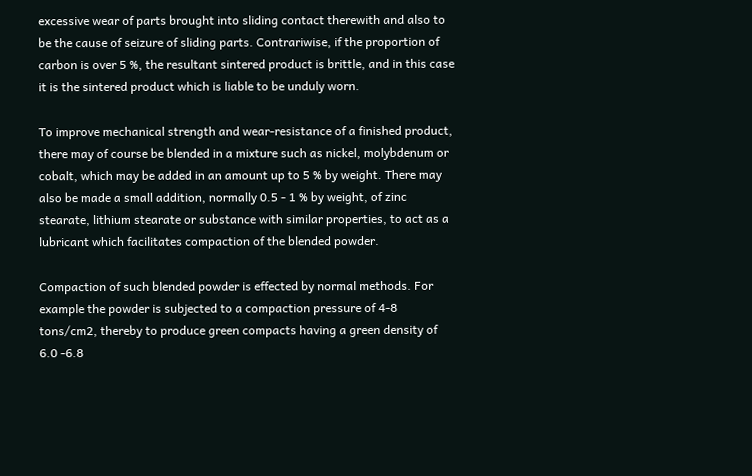excessive wear of parts brought into sliding contact therewith and also to be the cause of seizure of sliding parts. Contrariwise, if the proportion of carbon is over 5 %, the resultant sintered product is brittle, and in this case it is the sintered product which is liable to be unduly worn.

To improve mechanical strength and wear-resistance of a finished product, there may of course be blended in a mixture such as nickel, molybdenum or cobalt, which may be added in an amount up to 5 % by weight. There may also be made a small addition, normally 0.5 - 1 % by weight, of zinc stearate, lithium stearate or substance with similar properties, to act as a lubricant which facilitates compaction of the blended powder.

Compaction of such blended powder is effected by normal methods. For example the powder is subjected to a compaction pressure of 4-8 tons/cm2, thereby to produce green compacts having a green density of 6.0 -6.8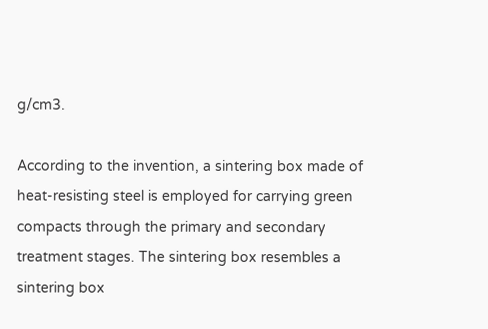g/cm3.

According to the invention, a sintering box made of heat-resisting steel is employed for carrying green compacts through the primary and secondary treatment stages. The sintering box resembles a sintering box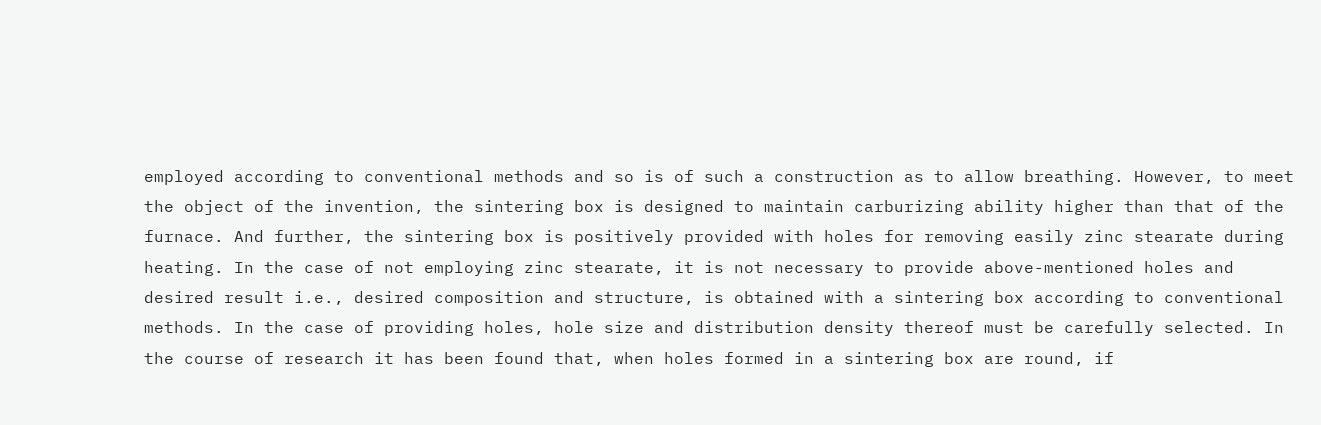employed according to conventional methods and so is of such a construction as to allow breathing. However, to meet the object of the invention, the sintering box is designed to maintain carburizing ability higher than that of the furnace. And further, the sintering box is positively provided with holes for removing easily zinc stearate during heating. In the case of not employing zinc stearate, it is not necessary to provide above-mentioned holes and desired result i.e., desired composition and structure, is obtained with a sintering box according to conventional methods. In the case of providing holes, hole size and distribution density thereof must be carefully selected. In the course of research it has been found that, when holes formed in a sintering box are round, if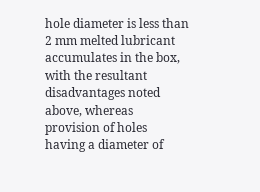hole diameter is less than 2 mm melted lubricant accumulates in the box, with the resultant disadvantages noted above, whereas provision of holes having a diameter of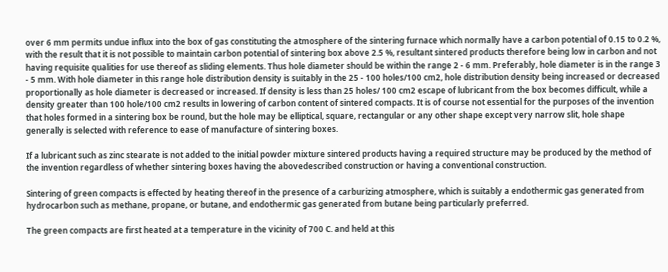over 6 mm permits undue influx into the box of gas constituting the atmosphere of the sintering furnace which normally have a carbon potential of 0.15 to 0.2 %, with the result that it is not possible to maintain carbon potential of sintering box above 2.5 %, resultant sintered products therefore being low in carbon and not having requisite qualities for use thereof as sliding elements. Thus hole diameter should be within the range 2 - 6 mm. Preferably, hole diameter is in the range 3 - 5 mm. With hole diameter in this range hole distribution density is suitably in the 25 - 100 holes/100 cm2, hole distribution density being increased or decreased proportionally as hole diameter is decreased or increased. If density is less than 25 holes/ 100 cm2 escape of lubricant from the box becomes difficult, while a density greater than 100 hole/100 cm2 results in lowering of carbon content of sintered compacts. It is of course not essential for the purposes of the invention that holes formed in a sintering box be round, but the hole may be elliptical, square, rectangular or any other shape except very narrow slit, hole shape generally is selected with reference to ease of manufacture of sintering boxes.

If a lubricant such as zinc stearate is not added to the initial powder mixture sintered products having a required structure may be produced by the method of the invention regardless of whether sintering boxes having the abovedescribed construction or having a conventional construction.

Sintering of green compacts is effected by heating thereof in the presence of a carburizing atmosphere, which is suitably a endothermic gas generated from hydrocarbon such as methane, propane, or butane, and endothermic gas generated from butane being particularly preferred.

The green compacts are first heated at a temperature in the vicinity of 700 C. and held at this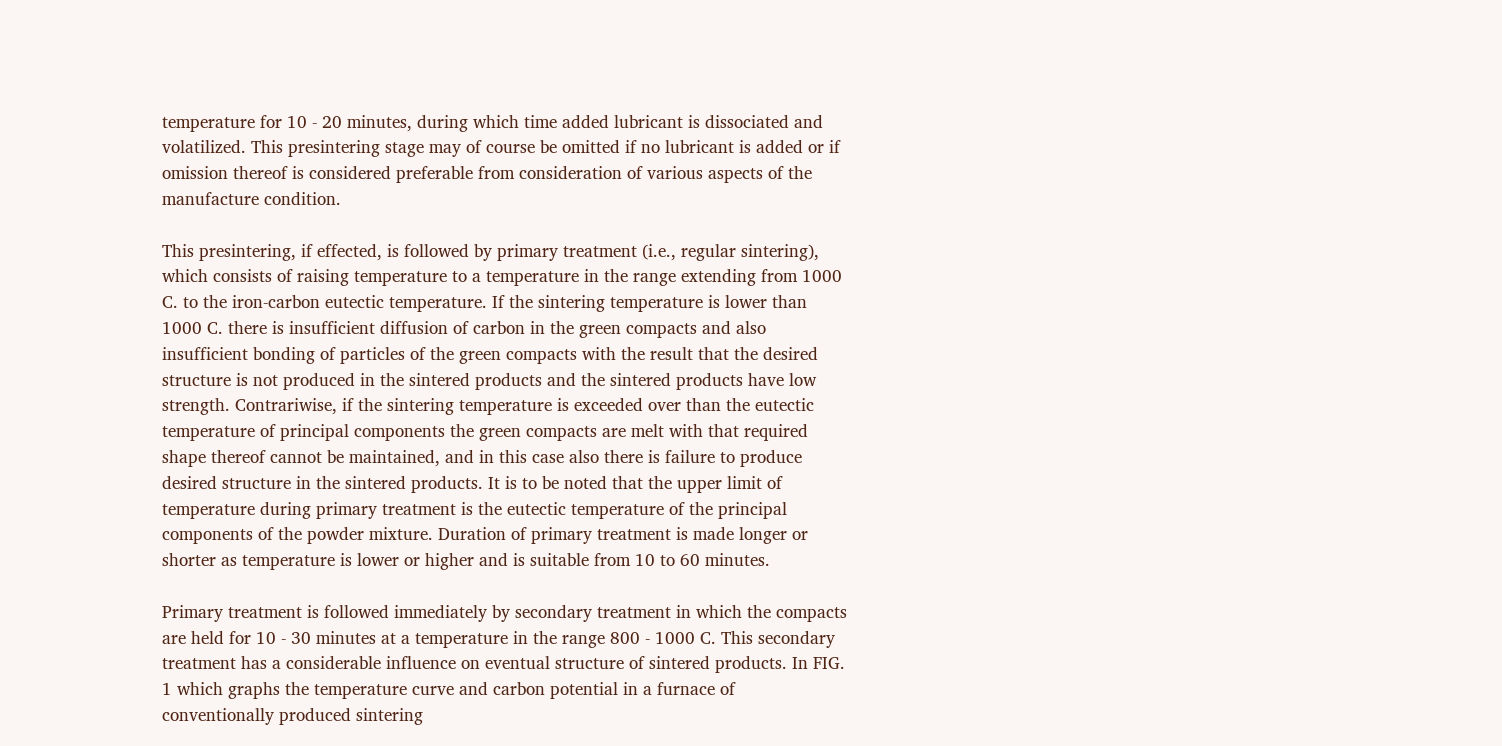temperature for 10 - 20 minutes, during which time added lubricant is dissociated and volatilized. This presintering stage may of course be omitted if no lubricant is added or if omission thereof is considered preferable from consideration of various aspects of the manufacture condition.

This presintering, if effected, is followed by primary treatment (i.e., regular sintering), which consists of raising temperature to a temperature in the range extending from 1000 C. to the iron-carbon eutectic temperature. If the sintering temperature is lower than 1000 C. there is insufficient diffusion of carbon in the green compacts and also insufficient bonding of particles of the green compacts with the result that the desired structure is not produced in the sintered products and the sintered products have low strength. Contrariwise, if the sintering temperature is exceeded over than the eutectic temperature of principal components the green compacts are melt with that required shape thereof cannot be maintained, and in this case also there is failure to produce desired structure in the sintered products. It is to be noted that the upper limit of temperature during primary treatment is the eutectic temperature of the principal components of the powder mixture. Duration of primary treatment is made longer or shorter as temperature is lower or higher and is suitable from 10 to 60 minutes.

Primary treatment is followed immediately by secondary treatment in which the compacts are held for 10 - 30 minutes at a temperature in the range 800 - 1000 C. This secondary treatment has a considerable influence on eventual structure of sintered products. In FIG. 1 which graphs the temperature curve and carbon potential in a furnace of conventionally produced sintering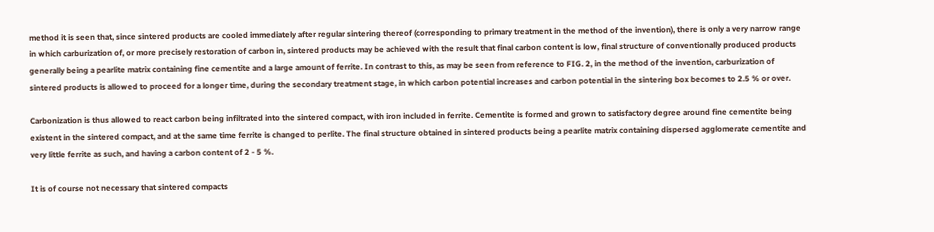method it is seen that, since sintered products are cooled immediately after regular sintering thereof (corresponding to primary treatment in the method of the invention), there is only a very narrow range in which carburization of, or more precisely restoration of carbon in, sintered products may be achieved with the result that final carbon content is low, final structure of conventionally produced products generally being a pearlite matrix containing fine cementite and a large amount of ferrite. In contrast to this, as may be seen from reference to FIG. 2, in the method of the invention, carburization of sintered products is allowed to proceed for a longer time, during the secondary treatment stage, in which carbon potential increases and carbon potential in the sintering box becomes to 2.5 % or over.

Carbonization is thus allowed to react carbon being infiltrated into the sintered compact, with iron included in ferrite. Cementite is formed and grown to satisfactory degree around fine cementite being existent in the sintered compact, and at the same time ferrite is changed to perlite. The final structure obtained in sintered products being a pearlite matrix containing dispersed agglomerate cementite and very little ferrite as such, and having a carbon content of 2 - 5 %.

It is of course not necessary that sintered compacts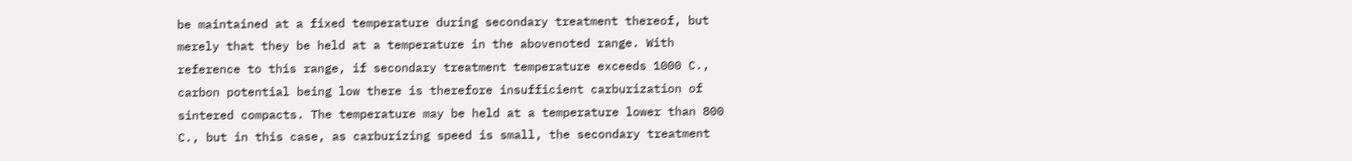be maintained at a fixed temperature during secondary treatment thereof, but merely that they be held at a temperature in the abovenoted range. With reference to this range, if secondary treatment temperature exceeds 1000 C., carbon potential being low there is therefore insufficient carburization of sintered compacts. The temperature may be held at a temperature lower than 800 C., but in this case, as carburizing speed is small, the secondary treatment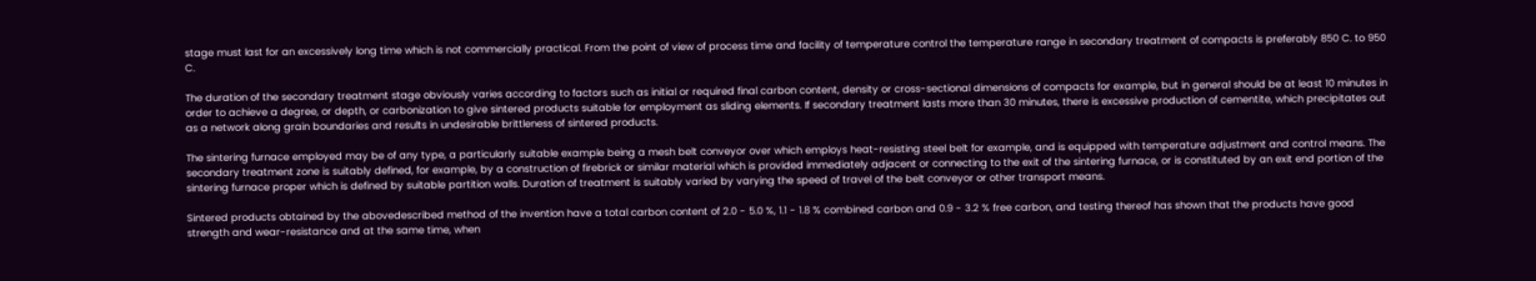stage must last for an excessively long time which is not commercially practical. From the point of view of process time and facility of temperature control the temperature range in secondary treatment of compacts is preferably 850 C. to 950 C.

The duration of the secondary treatment stage obviously varies according to factors such as initial or required final carbon content, density or cross-sectional dimensions of compacts for example, but in general should be at least 10 minutes in order to achieve a degree, or depth, or carbonization to give sintered products suitable for employment as sliding elements. If secondary treatment lasts more than 30 minutes, there is excessive production of cementite, which precipitates out as a network along grain boundaries and results in undesirable brittleness of sintered products.

The sintering furnace employed may be of any type, a particularly suitable example being a mesh belt conveyor over which employs heat-resisting steel belt for example, and is equipped with temperature adjustment and control means. The secondary treatment zone is suitably defined, for example, by a construction of firebrick or similar material which is provided immediately adjacent or connecting to the exit of the sintering furnace, or is constituted by an exit end portion of the sintering furnace proper which is defined by suitable partition walls. Duration of treatment is suitably varied by varying the speed of travel of the belt conveyor or other transport means.

Sintered products obtained by the abovedescribed method of the invention have a total carbon content of 2.0 - 5.0 %, 1.1 - 1.8 % combined carbon and 0.9 - 3.2 % free carbon, and testing thereof has shown that the products have good strength and wear-resistance and at the same time, when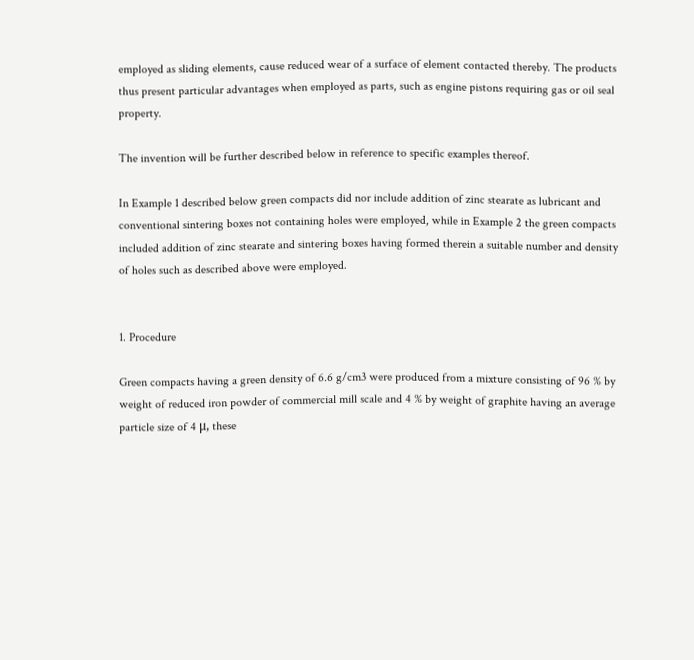employed as sliding elements, cause reduced wear of a surface of element contacted thereby. The products thus present particular advantages when employed as parts, such as engine pistons requiring gas or oil seal property.

The invention will be further described below in reference to specific examples thereof.

In Example 1 described below green compacts did nor include addition of zinc stearate as lubricant and conventional sintering boxes not containing holes were employed, while in Example 2 the green compacts included addition of zinc stearate and sintering boxes having formed therein a suitable number and density of holes such as described above were employed.


1. Procedure

Green compacts having a green density of 6.6 g/cm3 were produced from a mixture consisting of 96 % by weight of reduced iron powder of commercial mill scale and 4 % by weight of graphite having an average particle size of 4 μ, these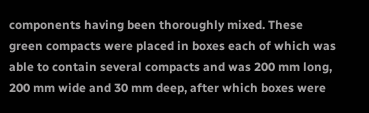components having been thoroughly mixed. These green compacts were placed in boxes each of which was able to contain several compacts and was 200 mm long, 200 mm wide and 30 mm deep, after which boxes were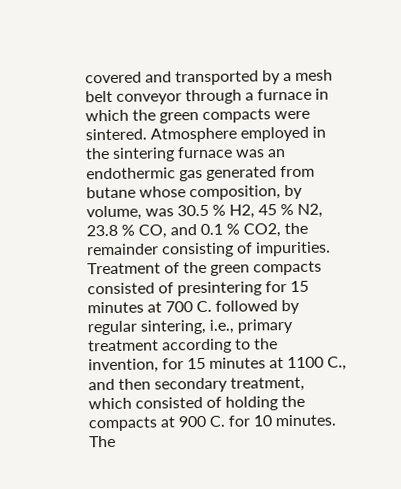covered and transported by a mesh belt conveyor through a furnace in which the green compacts were sintered. Atmosphere employed in the sintering furnace was an endothermic gas generated from butane whose composition, by volume, was 30.5 % H2, 45 % N2, 23.8 % CO, and 0.1 % CO2, the remainder consisting of impurities. Treatment of the green compacts consisted of presintering for 15 minutes at 700 C. followed by regular sintering, i.e., primary treatment according to the invention, for 15 minutes at 1100 C., and then secondary treatment, which consisted of holding the compacts at 900 C. for 10 minutes. The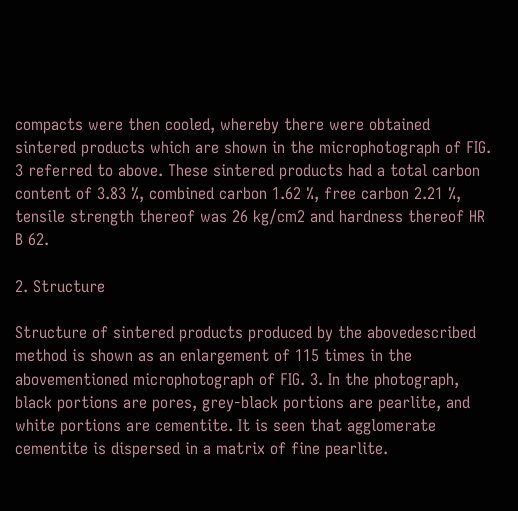compacts were then cooled, whereby there were obtained sintered products which are shown in the microphotograph of FIG. 3 referred to above. These sintered products had a total carbon content of 3.83 %, combined carbon 1.62 %, free carbon 2.21 %, tensile strength thereof was 26 kg/cm2 and hardness thereof HR B 62.

2. Structure

Structure of sintered products produced by the abovedescribed method is shown as an enlargement of 115 times in the abovementioned microphotograph of FIG. 3. In the photograph, black portions are pores, grey-black portions are pearlite, and white portions are cementite. It is seen that agglomerate cementite is dispersed in a matrix of fine pearlite.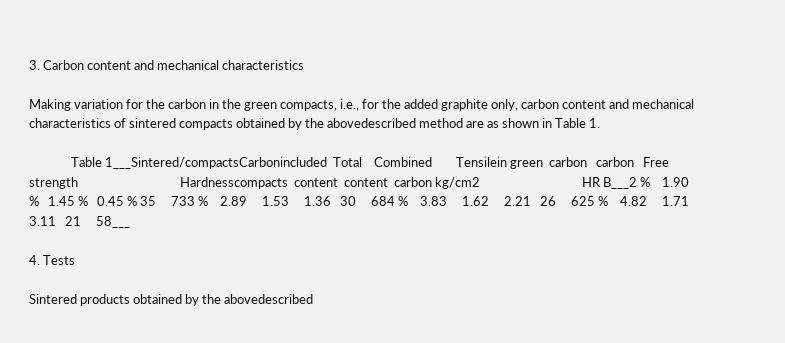3. Carbon content and mechanical characteristics

Making variation for the carbon in the green compacts, i.e., for the added graphite only, carbon content and mechanical characteristics of sintered compacts obtained by the abovedescribed method are as shown in Table 1.

              Table 1___Sintered/compactsCarbonincluded  Total    Combined        Tensilein green  carbon   carbon   Free   strength                                  Hardnesscompacts  content  content  carbon kg/cm2                                  HR B___2 %    1.90 %   1.45 %   0.45 % 35     733 %    2.89     1.53     1.36   30     684 %    3.83     1.62     2.21   26     625 %    4.82     1.71     3.11   21     58___

4. Tests

Sintered products obtained by the abovedescribed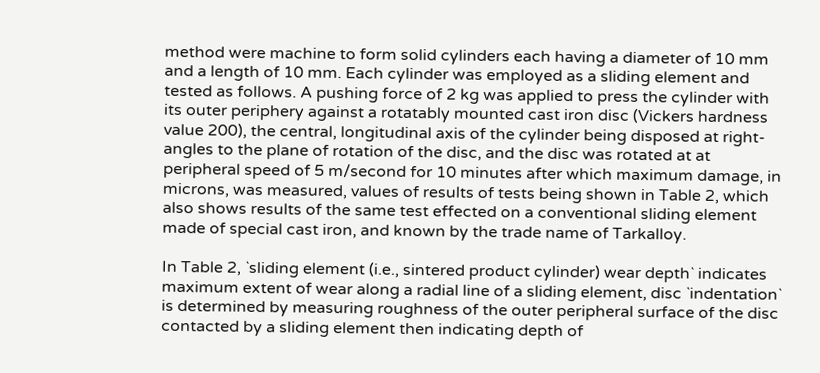method were machine to form solid cylinders each having a diameter of 10 mm and a length of 10 mm. Each cylinder was employed as a sliding element and tested as follows. A pushing force of 2 kg was applied to press the cylinder with its outer periphery against a rotatably mounted cast iron disc (Vickers hardness value 200), the central, longitudinal axis of the cylinder being disposed at right-angles to the plane of rotation of the disc, and the disc was rotated at at peripheral speed of 5 m/second for 10 minutes after which maximum damage, in microns, was measured, values of results of tests being shown in Table 2, which also shows results of the same test effected on a conventional sliding element made of special cast iron, and known by the trade name of Tarkalloy.

In Table 2, `sliding element (i.e., sintered product cylinder) wear depth` indicates maximum extent of wear along a radial line of a sliding element, disc `indentation` is determined by measuring roughness of the outer peripheral surface of the disc contacted by a sliding element then indicating depth of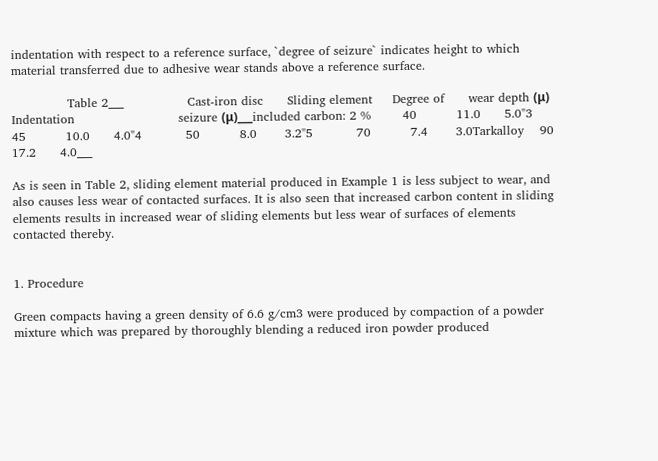indentation with respect to a reference surface, `degree of seizure` indicates height to which material transferred due to adhesive wear stands above a reference surface.

              Table 2___                Cast-iron disc      Sliding element     Degree of      wear depth (μ)                Indentation                          seizure (μ)___included carbon: 2 %        40          11.0      5.0"3           45          10.0      4.0"4           50          8.0       3.2"5           70          7.4       3.0Tarkalloy    90          17.2      4.0___

As is seen in Table 2, sliding element material produced in Example 1 is less subject to wear, and also causes less wear of contacted surfaces. It is also seen that increased carbon content in sliding elements results in increased wear of sliding elements but less wear of surfaces of elements contacted thereby.


1. Procedure

Green compacts having a green density of 6.6 g/cm3 were produced by compaction of a powder mixture which was prepared by thoroughly blending a reduced iron powder produced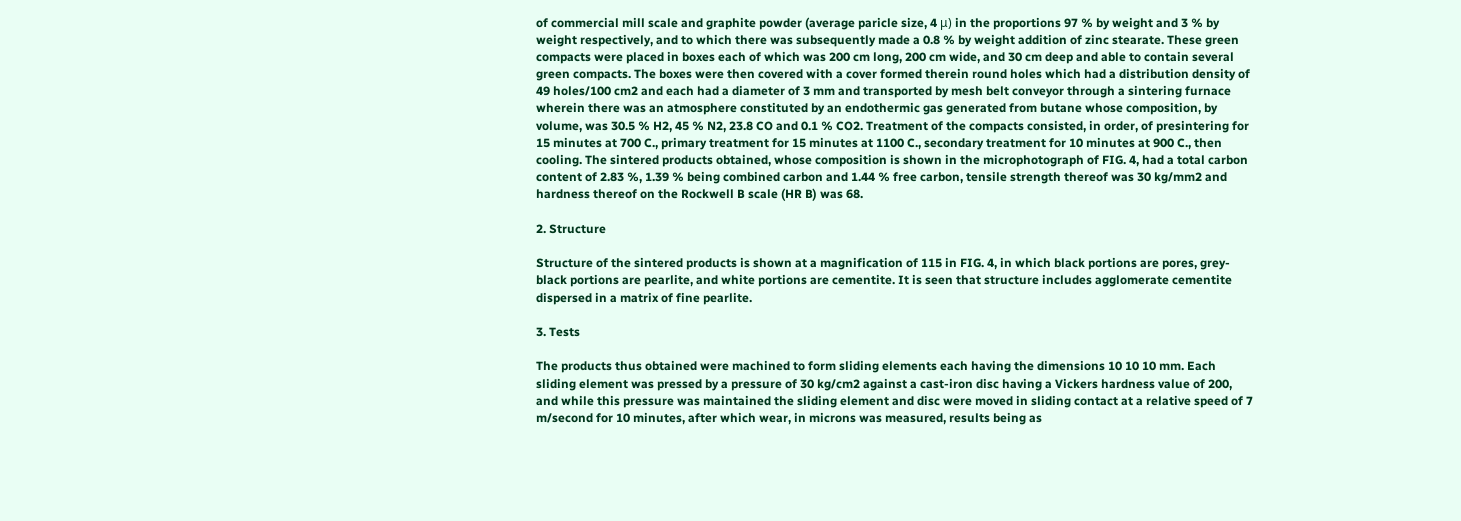of commercial mill scale and graphite powder (average paricle size, 4 μ) in the proportions 97 % by weight and 3 % by weight respectively, and to which there was subsequently made a 0.8 % by weight addition of zinc stearate. These green compacts were placed in boxes each of which was 200 cm long, 200 cm wide, and 30 cm deep and able to contain several green compacts. The boxes were then covered with a cover formed therein round holes which had a distribution density of 49 holes/100 cm2 and each had a diameter of 3 mm and transported by mesh belt conveyor through a sintering furnace wherein there was an atmosphere constituted by an endothermic gas generated from butane whose composition, by volume, was 30.5 % H2, 45 % N2, 23.8 CO and 0.1 % CO2. Treatment of the compacts consisted, in order, of presintering for 15 minutes at 700 C., primary treatment for 15 minutes at 1100 C., secondary treatment for 10 minutes at 900 C., then cooling. The sintered products obtained, whose composition is shown in the microphotograph of FIG. 4, had a total carbon content of 2.83 %, 1.39 % being combined carbon and 1.44 % free carbon, tensile strength thereof was 30 kg/mm2 and hardness thereof on the Rockwell B scale (HR B) was 68.

2. Structure

Structure of the sintered products is shown at a magnification of 115 in FIG. 4, in which black portions are pores, grey-black portions are pearlite, and white portions are cementite. It is seen that structure includes agglomerate cementite dispersed in a matrix of fine pearlite.

3. Tests

The products thus obtained were machined to form sliding elements each having the dimensions 10 10 10 mm. Each sliding element was pressed by a pressure of 30 kg/cm2 against a cast-iron disc having a Vickers hardness value of 200, and while this pressure was maintained the sliding element and disc were moved in sliding contact at a relative speed of 7 m/second for 10 minutes, after which wear, in microns was measured, results being as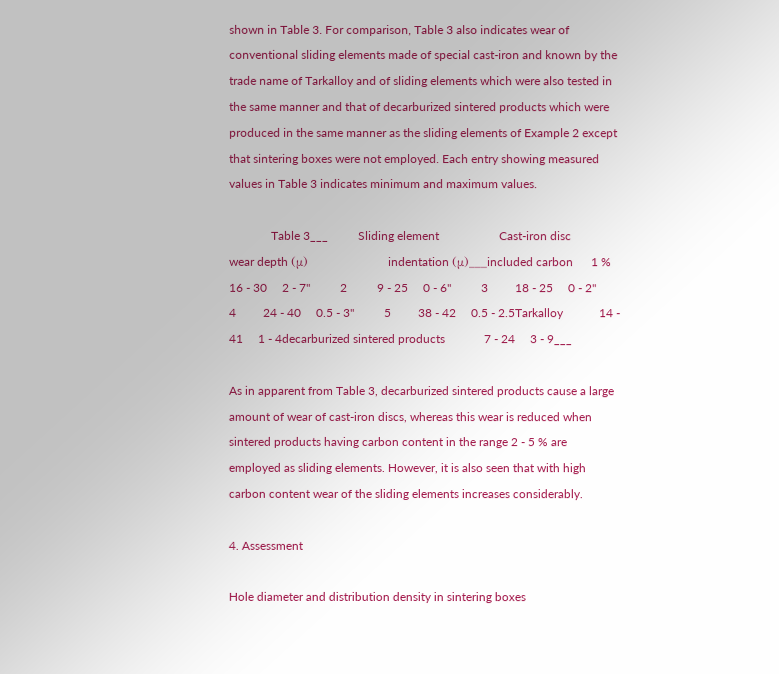shown in Table 3. For comparison, Table 3 also indicates wear of conventional sliding elements made of special cast-iron and known by the trade name of Tarkalloy and of sliding elements which were also tested in the same manner and that of decarburized sintered products which were produced in the same manner as the sliding elements of Example 2 except that sintering boxes were not employed. Each entry showing measured values in Table 3 indicates minimum and maximum values.

              Table 3___          Sliding element                    Cast-iron disc          wear depth (μ)                    indentation (μ)___included carbon      1 %       16 - 30     2 - 7"          2          9 - 25     0 - 6"          3         18 - 25     0 - 2"          4         24 - 40     0.5 - 3"          5         38 - 42     0.5 - 2.5Tarkalloy            14 - 41     1 - 4decarburized sintered products             7 - 24     3 - 9___

As in apparent from Table 3, decarburized sintered products cause a large amount of wear of cast-iron discs, whereas this wear is reduced when sintered products having carbon content in the range 2 - 5 % are employed as sliding elements. However, it is also seen that with high carbon content wear of the sliding elements increases considerably.

4. Assessment

Hole diameter and distribution density in sintering boxes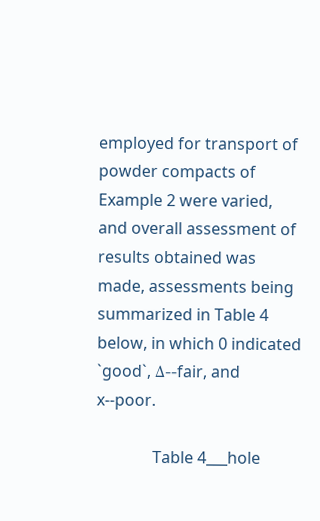employed for transport of powder compacts of Example 2 were varied, and overall assessment of results obtained was made, assessments being summarized in Table 4 below, in which 0 indicated `good`, Δ--fair, and x--poor.

              Table 4___hole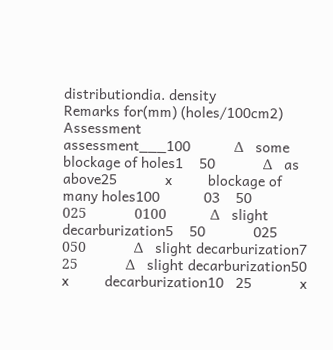distributiondia. density                 Remarks for(mm) (holes/100cm2)              Assessment                        assessment___100           Δ   some blockage of holes1    50            Δ   as above25            x         blockage of many holes100           03    50            025            0100           Δ   slight decarburization5    50            025            050            Δ   slight decarburization7    25            Δ   slight decarburization50            x         decarburization10   25            x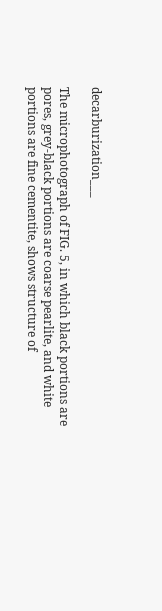decarburization___

The microphotograph of FIG. 5, in which black portions are pores, grey-black portions are coarse pearlite, and white portions are fine cementite, shows structure of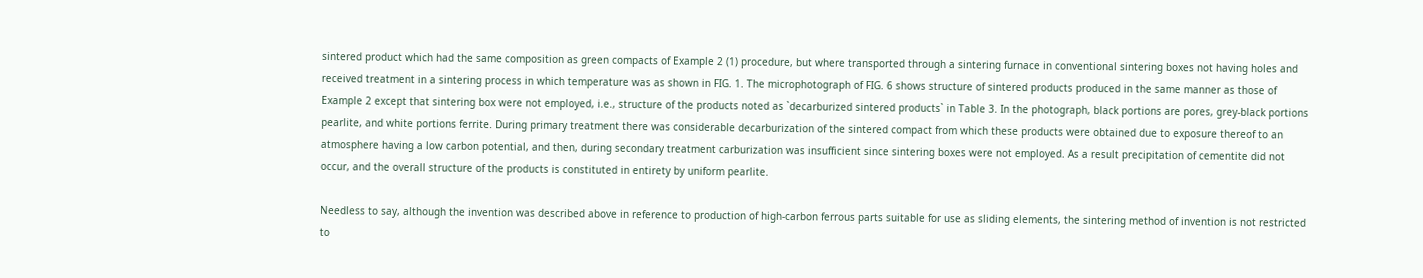sintered product which had the same composition as green compacts of Example 2 (1) procedure, but where transported through a sintering furnace in conventional sintering boxes not having holes and received treatment in a sintering process in which temperature was as shown in FIG. 1. The microphotograph of FIG. 6 shows structure of sintered products produced in the same manner as those of Example 2 except that sintering box were not employed, i.e., structure of the products noted as `decarburized sintered products` in Table 3. In the photograph, black portions are pores, grey-black portions pearlite, and white portions ferrite. During primary treatment there was considerable decarburization of the sintered compact from which these products were obtained due to exposure thereof to an atmosphere having a low carbon potential, and then, during secondary treatment carburization was insufficient since sintering boxes were not employed. As a result precipitation of cementite did not occur, and the overall structure of the products is constituted in entirety by uniform pearlite.

Needless to say, although the invention was described above in reference to production of high-carbon ferrous parts suitable for use as sliding elements, the sintering method of invention is not restricted to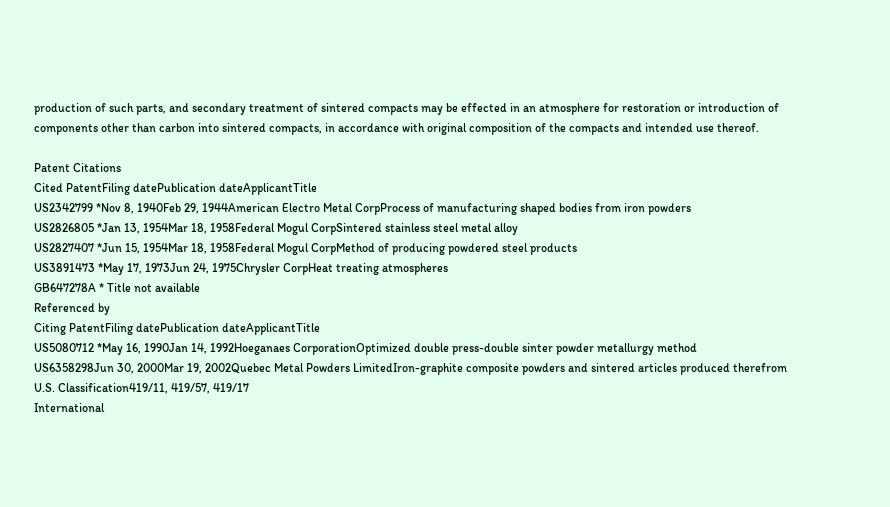production of such parts, and secondary treatment of sintered compacts may be effected in an atmosphere for restoration or introduction of components other than carbon into sintered compacts, in accordance with original composition of the compacts and intended use thereof.

Patent Citations
Cited PatentFiling datePublication dateApplicantTitle
US2342799 *Nov 8, 1940Feb 29, 1944American Electro Metal CorpProcess of manufacturing shaped bodies from iron powders
US2826805 *Jan 13, 1954Mar 18, 1958Federal Mogul CorpSintered stainless steel metal alloy
US2827407 *Jun 15, 1954Mar 18, 1958Federal Mogul CorpMethod of producing powdered steel products
US3891473 *May 17, 1973Jun 24, 1975Chrysler CorpHeat treating atmospheres
GB647278A * Title not available
Referenced by
Citing PatentFiling datePublication dateApplicantTitle
US5080712 *May 16, 1990Jan 14, 1992Hoeganaes CorporationOptimized double press-double sinter powder metallurgy method
US6358298Jun 30, 2000Mar 19, 2002Quebec Metal Powders LimitedIron-graphite composite powders and sintered articles produced therefrom
U.S. Classification419/11, 419/57, 419/17
International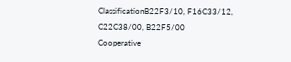ClassificationB22F3/10, F16C33/12, C22C38/00, B22F5/00
Cooperative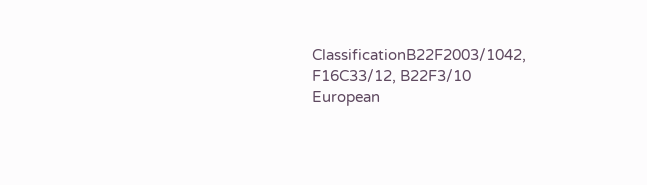ClassificationB22F2003/1042, F16C33/12, B22F3/10
European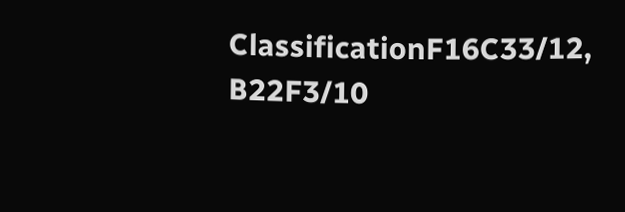ClassificationF16C33/12, B22F3/10